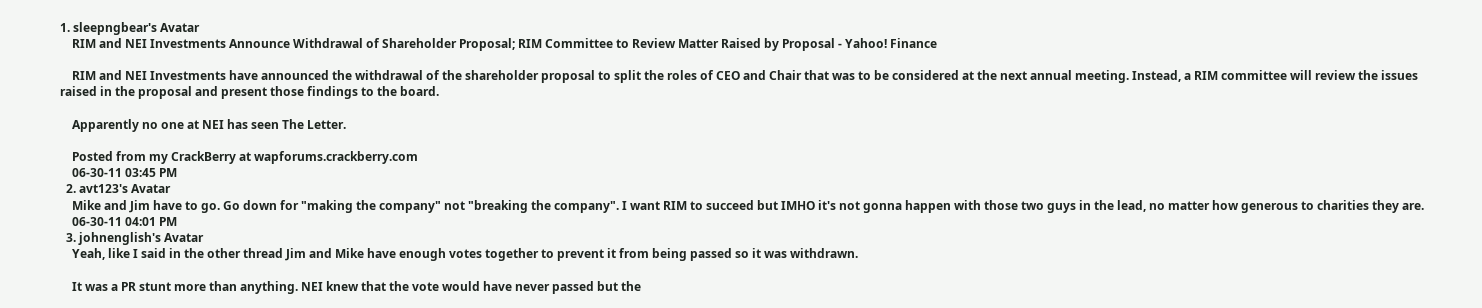1. sleepngbear's Avatar
    RIM and NEI Investments Announce Withdrawal of Shareholder Proposal; RIM Committee to Review Matter Raised by Proposal - Yahoo! Finance

    RIM and NEI Investments have announced the withdrawal of the shareholder proposal to split the roles of CEO and Chair that was to be considered at the next annual meeting. Instead, a RIM committee will review the issues raised in the proposal and present those findings to the board.

    Apparently no one at NEI has seen The Letter.

    Posted from my CrackBerry at wapforums.crackberry.com
    06-30-11 03:45 PM
  2. avt123's Avatar
    Mike and Jim have to go. Go down for "making the company" not "breaking the company". I want RIM to succeed but IMHO it's not gonna happen with those two guys in the lead, no matter how generous to charities they are.
    06-30-11 04:01 PM
  3. johnenglish's Avatar
    Yeah, like I said in the other thread Jim and Mike have enough votes together to prevent it from being passed so it was withdrawn.

    It was a PR stunt more than anything. NEI knew that the vote would have never passed but the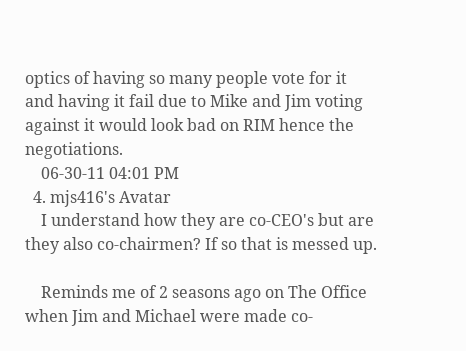optics of having so many people vote for it and having it fail due to Mike and Jim voting against it would look bad on RIM hence the negotiations.
    06-30-11 04:01 PM
  4. mjs416's Avatar
    I understand how they are co-CEO's but are they also co-chairmen? If so that is messed up.

    Reminds me of 2 seasons ago on The Office when Jim and Michael were made co-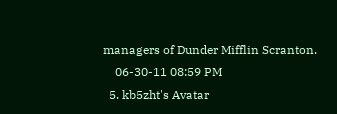managers of Dunder Mifflin Scranton.
    06-30-11 08:59 PM
  5. kb5zht's Avatar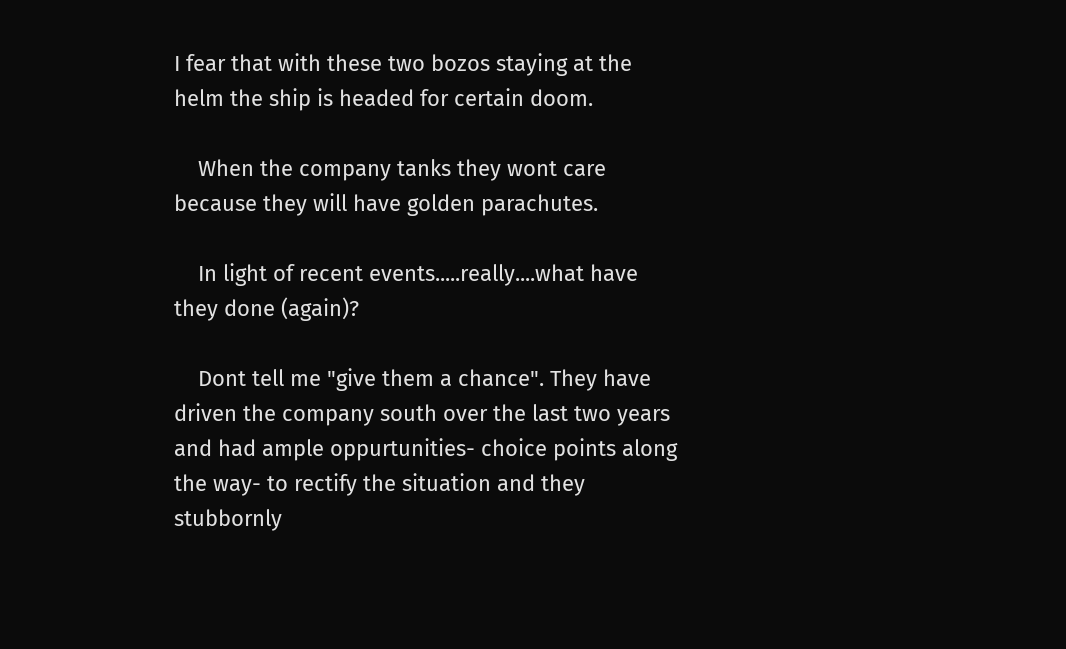I fear that with these two bozos staying at the helm the ship is headed for certain doom.

    When the company tanks they wont care because they will have golden parachutes.

    In light of recent events.....really....what have they done (again)?

    Dont tell me "give them a chance". They have driven the company south over the last two years and had ample oppurtunities- choice points along the way- to rectify the situation and they stubbornly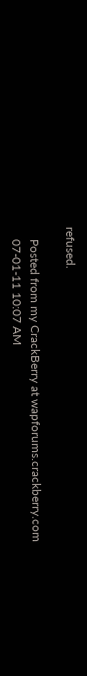refused.

    Posted from my CrackBerry at wapforums.crackberry.com
    07-01-11 10:07 AM